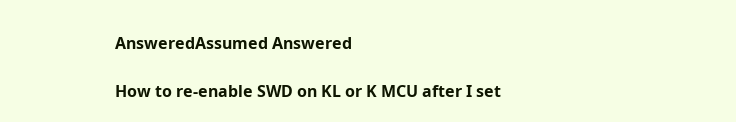AnsweredAssumed Answered

How to re-enable SWD on KL or K MCU after I set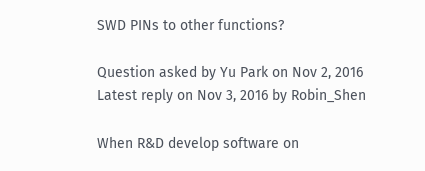SWD PINs to other functions?

Question asked by Yu Park on Nov 2, 2016
Latest reply on Nov 3, 2016 by Robin_Shen

When R&D develop software on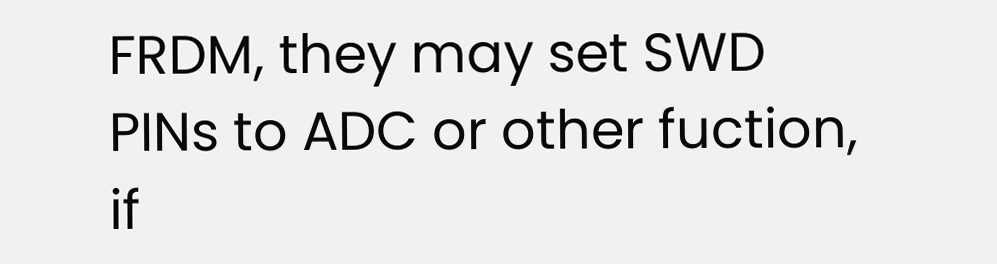FRDM, they may set SWD PINs to ADC or other fuction, if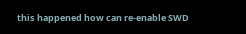this happened how can re-enable SWD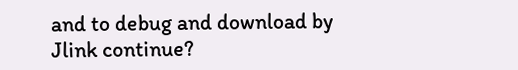and to debug and download by Jlink continue?